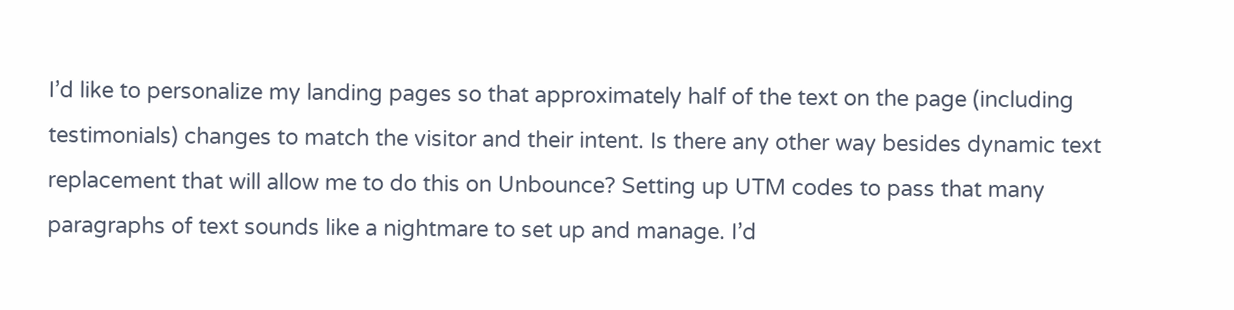I’d like to personalize my landing pages so that approximately half of the text on the page (including testimonials) changes to match the visitor and their intent. Is there any other way besides dynamic text replacement that will allow me to do this on Unbounce? Setting up UTM codes to pass that many paragraphs of text sounds like a nightmare to set up and manage. I’d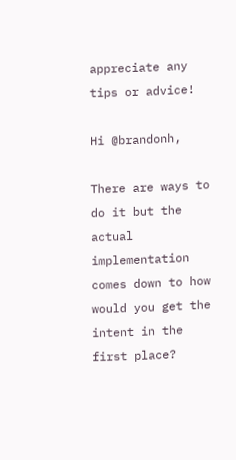appreciate any tips or advice!

Hi @brandonh,

There are ways to do it but the actual implementation comes down to how would you get the intent in the first place?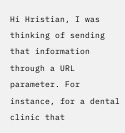Hi Hristian, I was thinking of sending that information through a URL parameter. For instance, for a dental clinic that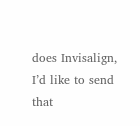does Invisalign, I’d like to send that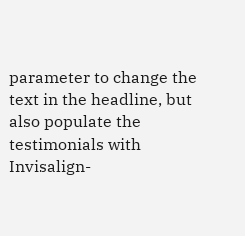parameter to change the text in the headline, but also populate the testimonials with Invisalign-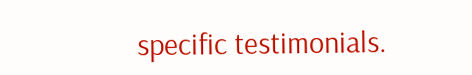specific testimonials.